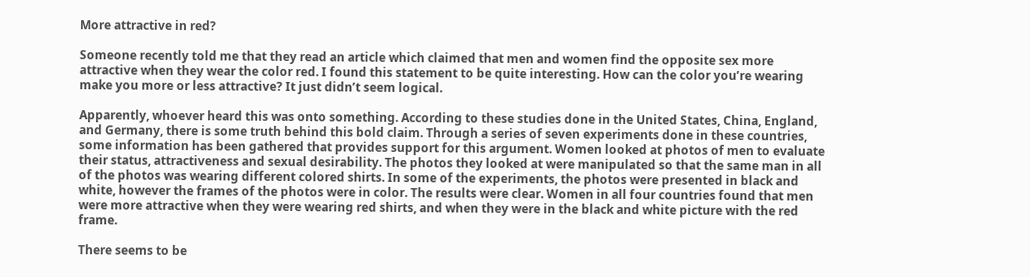More attractive in red?

Someone recently told me that they read an article which claimed that men and women find the opposite sex more attractive when they wear the color red. I found this statement to be quite interesting. How can the color you’re wearing make you more or less attractive? It just didn’t seem logical.

Apparently, whoever heard this was onto something. According to these studies done in the United States, China, England, and Germany, there is some truth behind this bold claim. Through a series of seven experiments done in these countries, some information has been gathered that provides support for this argument. Women looked at photos of men to evaluate their status, attractiveness and sexual desirability. The photos they looked at were manipulated so that the same man in all of the photos was wearing different colored shirts. In some of the experiments, the photos were presented in black and white, however the frames of the photos were in color. The results were clear. Women in all four countries found that men were more attractive when they were wearing red shirts, and when they were in the black and white picture with the red frame.

There seems to be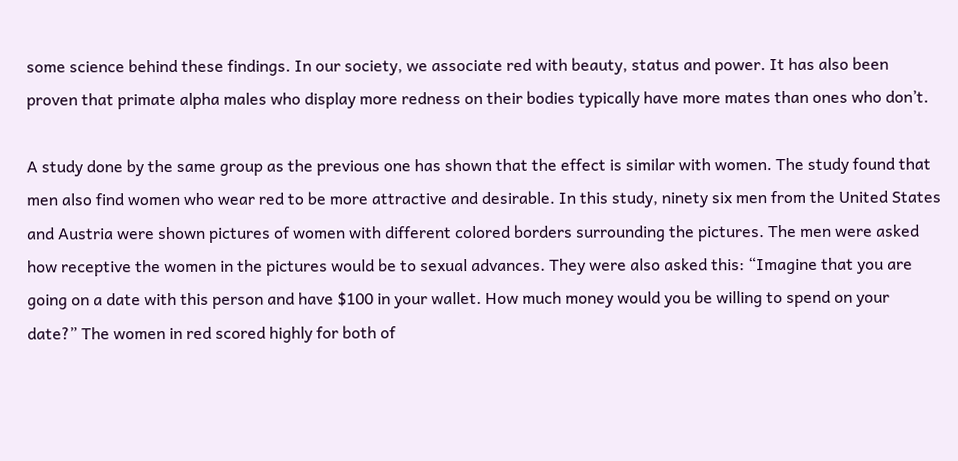some science behind these findings. In our society, we associate red with beauty, status and power. It has also been proven that primate alpha males who display more redness on their bodies typically have more mates than ones who don’t.

A study done by the same group as the previous one has shown that the effect is similar with women. The study found that men also find women who wear red to be more attractive and desirable. In this study, ninety six men from the United States and Austria were shown pictures of women with different colored borders surrounding the pictures. The men were asked how receptive the women in the pictures would be to sexual advances. They were also asked this: “Imagine that you are going on a date with this person and have $100 in your wallet. How much money would you be willing to spend on your date?” The women in red scored highly for both of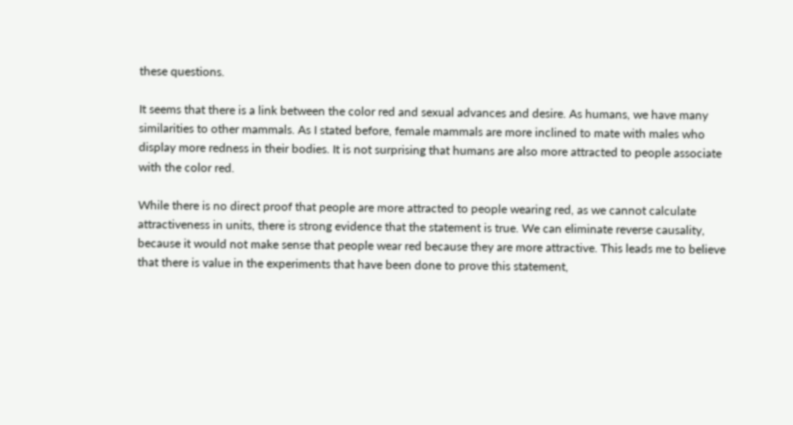these questions.

It seems that there is a link between the color red and sexual advances and desire. As humans, we have many similarities to other mammals. As I stated before, female mammals are more inclined to mate with males who display more redness in their bodies. It is not surprising that humans are also more attracted to people associate with the color red.

While there is no direct proof that people are more attracted to people wearing red, as we cannot calculate attractiveness in units, there is strong evidence that the statement is true. We can eliminate reverse causality, because it would not make sense that people wear red because they are more attractive. This leads me to believe that there is value in the experiments that have been done to prove this statement,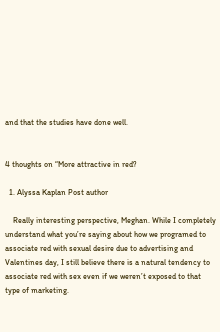and that the studies have done well.


4 thoughts on “More attractive in red?

  1. Alyssa Kaplan Post author

    Really interesting perspective, Meghan. While I completely understand what you’re saying about how we programed to associate red with sexual desire due to advertising and Valentines day, I still believe there is a natural tendency to associate red with sex even if we weren’t exposed to that type of marketing.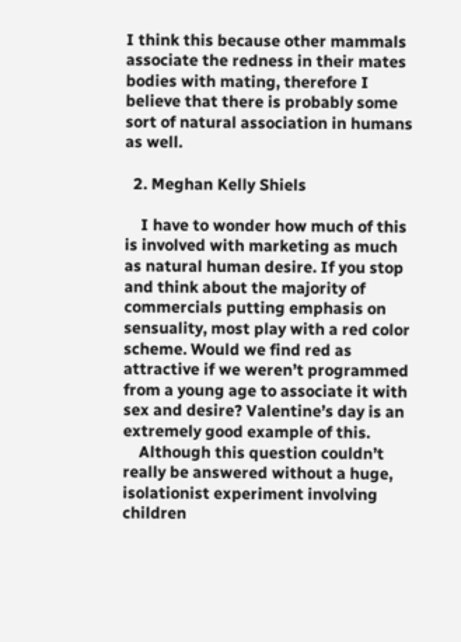I think this because other mammals associate the redness in their mates bodies with mating, therefore I believe that there is probably some sort of natural association in humans as well.

  2. Meghan Kelly Shiels

    I have to wonder how much of this is involved with marketing as much as natural human desire. If you stop and think about the majority of commercials putting emphasis on sensuality, most play with a red color scheme. Would we find red as attractive if we weren’t programmed from a young age to associate it with sex and desire? Valentine’s day is an extremely good example of this.
    Although this question couldn’t really be answered without a huge, isolationist experiment involving children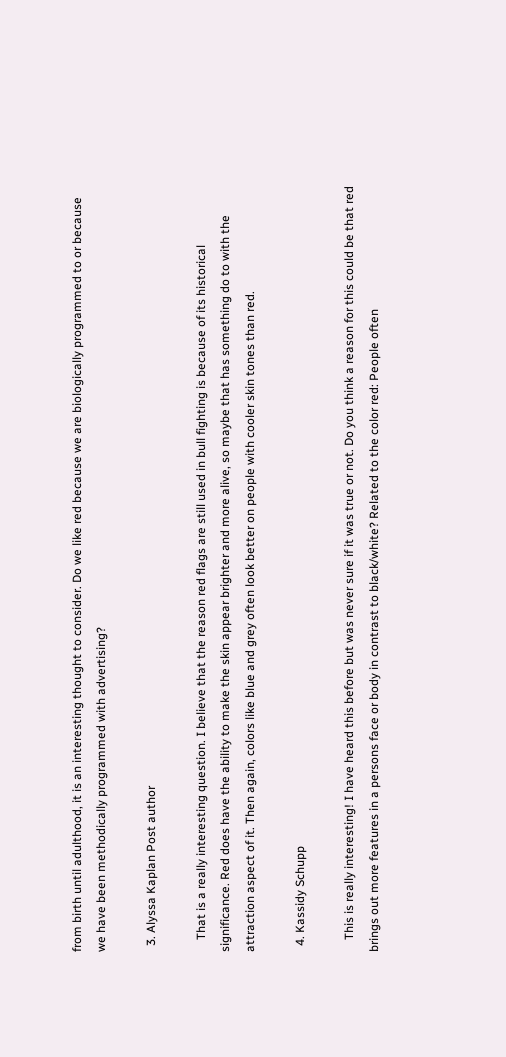from birth until adulthood, it is an interesting thought to consider. Do we like red because we are biologically programmed to or because we have been methodically programmed with advertising?

  3. Alyssa Kaplan Post author

    That is a really interesting question. I believe that the reason red flags are still used in bull fighting is because of its historical significance. Red does have the ability to make the skin appear brighter and more alive, so maybe that has something do to with the attraction aspect of it. Then again, colors like blue and grey often look better on people with cooler skin tones than red.

  4. Kassidy Schupp

    This is really interesting! I have heard this before but was never sure if it was true or not. Do you think a reason for this could be that red brings out more features in a persons face or body in contrast to black/white? Related to the color red: People often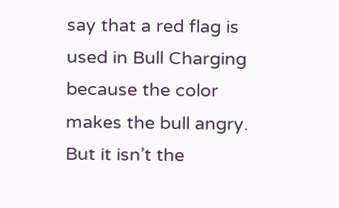say that a red flag is used in Bull Charging because the color makes the bull angry. But it isn’t the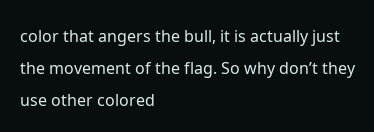color that angers the bull, it is actually just the movement of the flag. So why don’t they use other colored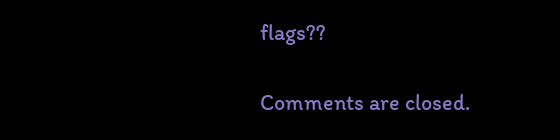flags??

Comments are closed.